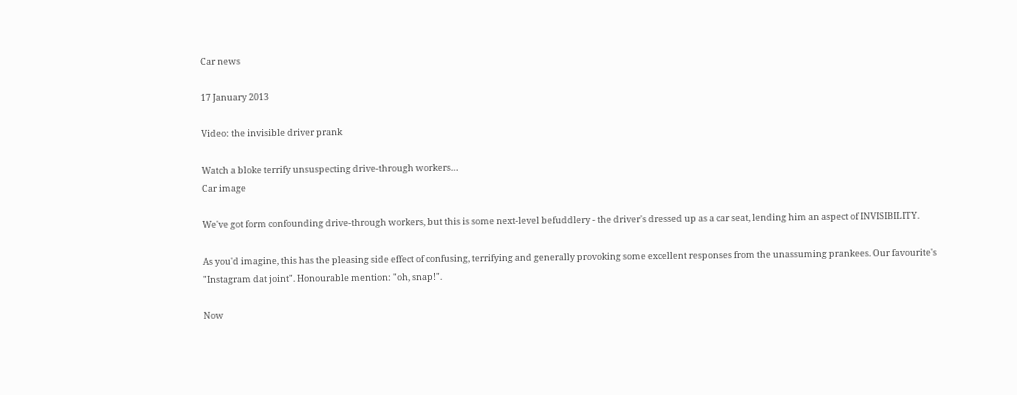Car news

17 January 2013

Video: the invisible driver prank

Watch a bloke terrify unsuspecting drive-through workers…
Car image

We've got form confounding drive-through workers, but this is some next-level befuddlery - the driver's dressed up as a car seat, lending him an aspect of INVISIBILITY.

As you'd imagine, this has the pleasing side effect of confusing, terrifying and generally provoking some excellent responses from the unassuming prankees. Our favourite's "Instagram dat joint". Honourable mention: "oh, snap!".

Now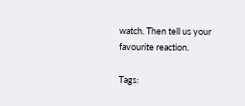watch. Then tell us your favourite reaction.

Tags: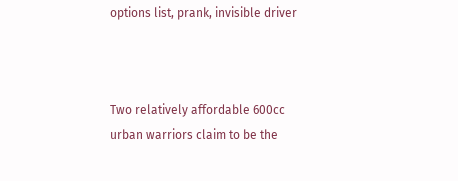options list, prank, invisible driver



Two relatively affordable 600cc urban warriors claim to be the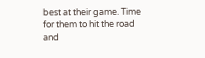best at their game. Time for them to hit the road and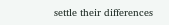settle their differences